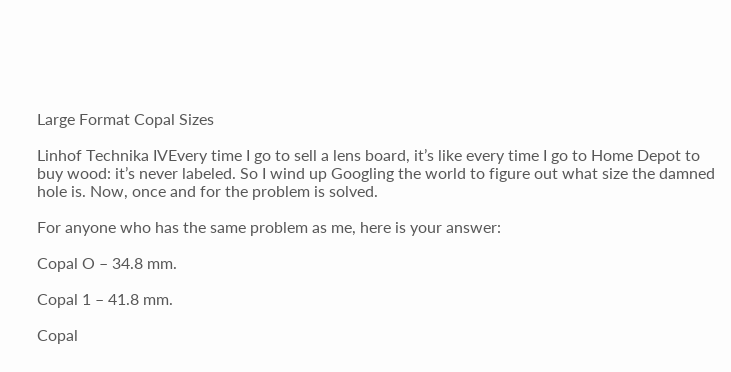Large Format Copal Sizes

Linhof Technika IVEvery time I go to sell a lens board, it’s like every time I go to Home Depot to buy wood: it’s never labeled. So I wind up Googling the world to figure out what size the damned hole is. Now, once and for the problem is solved.

For anyone who has the same problem as me, here is your answer:

Copal O – 34.8 mm.

Copal 1 – 41.8 mm.

Copal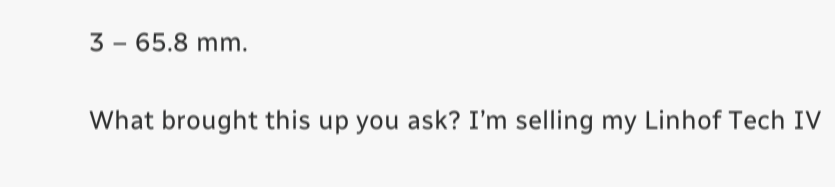3 – 65.8 mm.

What brought this up you ask? I’m selling my Linhof Tech IV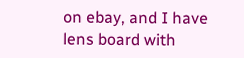on ebay, and I have lens board with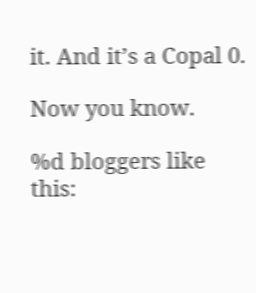it. And it’s a Copal 0.

Now you know.

%d bloggers like this: